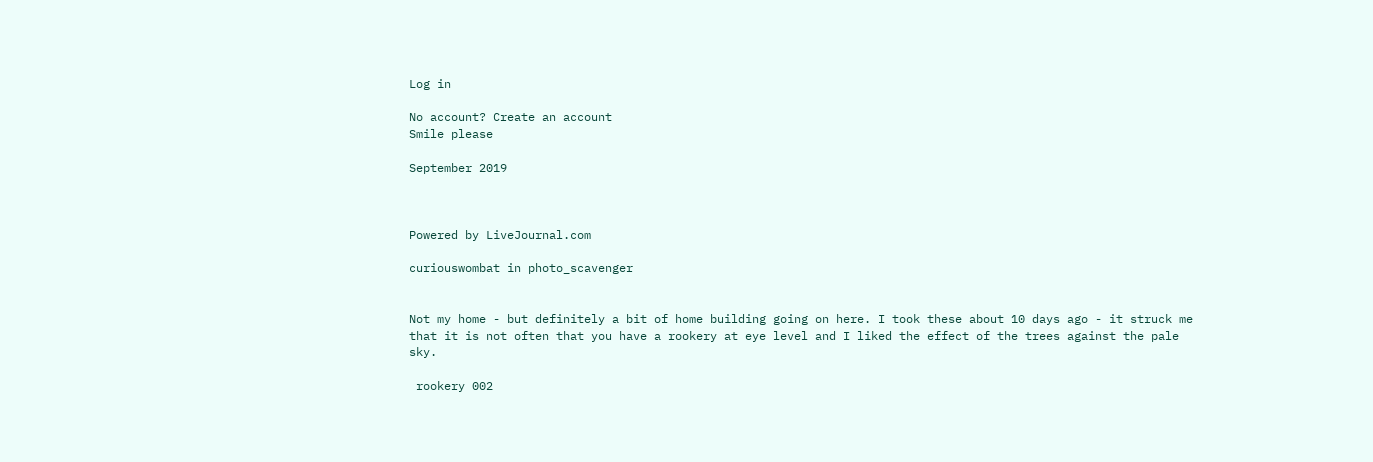Log in

No account? Create an account
Smile please

September 2019



Powered by LiveJournal.com

curiouswombat in photo_scavenger


Not my home - but definitely a bit of home building going on here. I took these about 10 days ago - it struck me that it is not often that you have a rookery at eye level and I liked the effect of the trees against the pale sky.

 rookery 002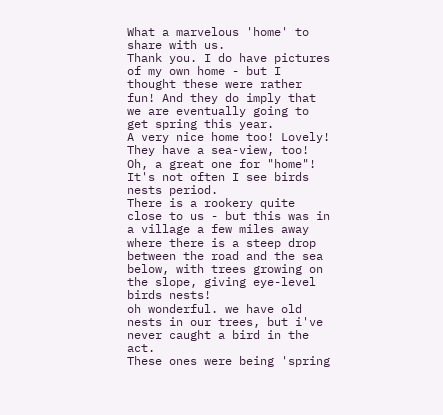What a marvelous 'home' to share with us.
Thank you. I do have pictures of my own home - but I thought these were rather fun! And they do imply that we are eventually going to get spring this year.
A very nice home too! Lovely!
They have a sea-view, too!
Oh, a great one for "home"! It's not often I see birds nests period.
There is a rookery quite close to us - but this was in a village a few miles away where there is a steep drop between the road and the sea below, with trees growing on the slope, giving eye-level birds nests!
oh wonderful. we have old nests in our trees, but i've never caught a bird in the act.
These ones were being 'spring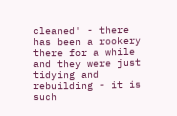cleaned' - there has been a rookery there for a while and they were just tidying and rebuilding - it is such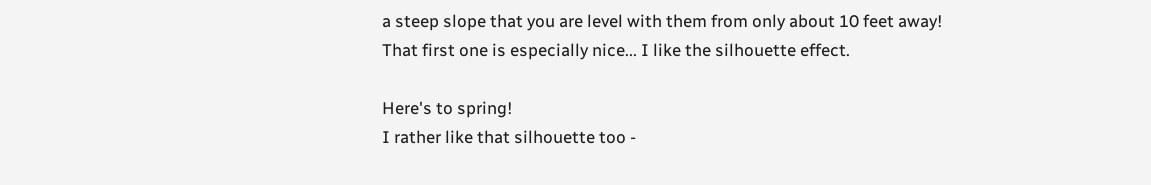a steep slope that you are level with them from only about 10 feet away!
That first one is especially nice... I like the silhouette effect.

Here's to spring!
I rather like that silhouette too -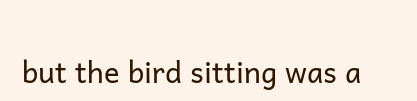but the bird sitting was a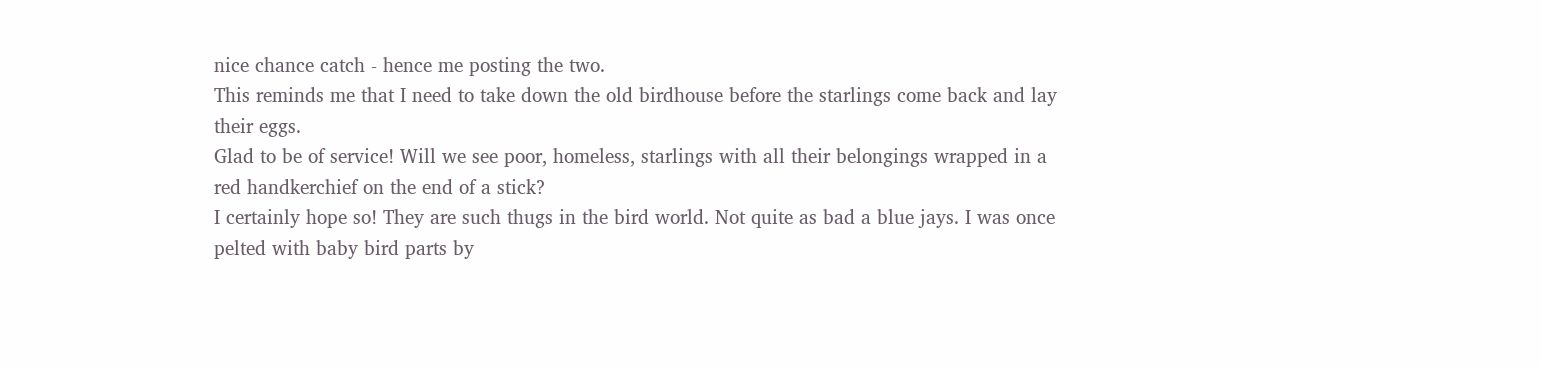nice chance catch - hence me posting the two.
This reminds me that I need to take down the old birdhouse before the starlings come back and lay their eggs.
Glad to be of service! Will we see poor, homeless, starlings with all their belongings wrapped in a red handkerchief on the end of a stick?
I certainly hope so! They are such thugs in the bird world. Not quite as bad a blue jays. I was once pelted with baby bird parts by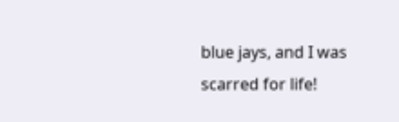blue jays, and I was scarred for life!